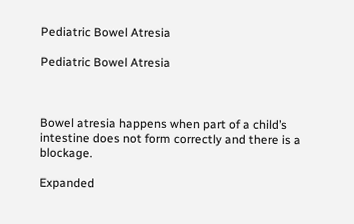Pediatric Bowel Atresia

Pediatric Bowel Atresia



Bowel atresia happens when part of a child’s intestine does not form correctly and there is a blockage.

Expanded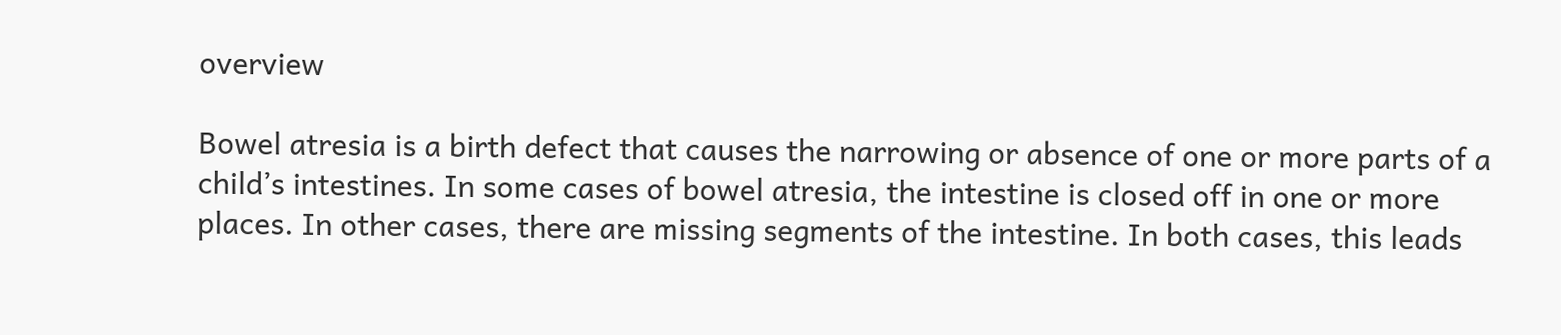overview

Bowel atresia is a birth defect that causes the narrowing or absence of one or more parts of a child’s intestines. In some cases of bowel atresia, the intestine is closed off in one or more places. In other cases, there are missing segments of the intestine. In both cases, this leads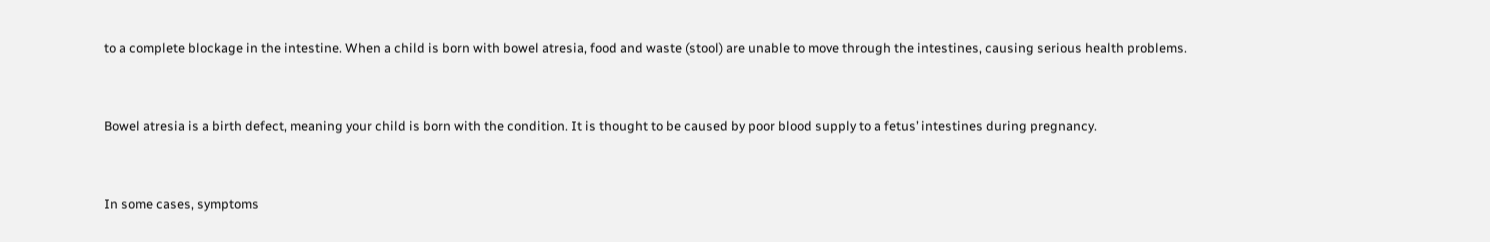to a complete blockage in the intestine. When a child is born with bowel atresia, food and waste (stool) are unable to move through the intestines, causing serious health problems.


Bowel atresia is a birth defect, meaning your child is born with the condition. It is thought to be caused by poor blood supply to a fetus’ intestines during pregnancy.


In some cases, symptoms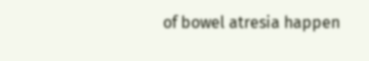of bowel atresia happen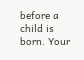before a child is born. Your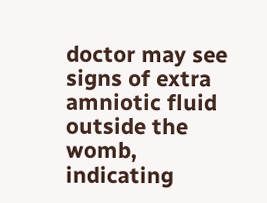doctor may see signs of extra amniotic fluid outside the womb, indicating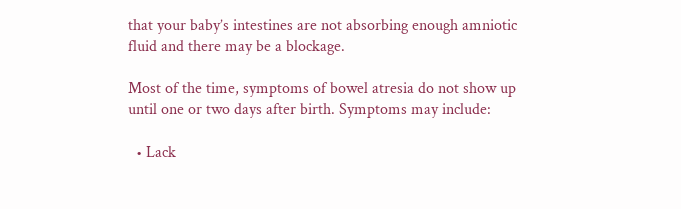that your baby’s intestines are not absorbing enough amniotic fluid and there may be a blockage.

Most of the time, symptoms of bowel atresia do not show up until one or two days after birth. Symptoms may include:

  • Lack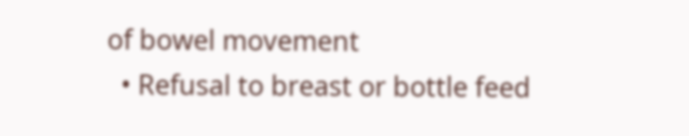of bowel movement
  • Refusal to breast or bottle feed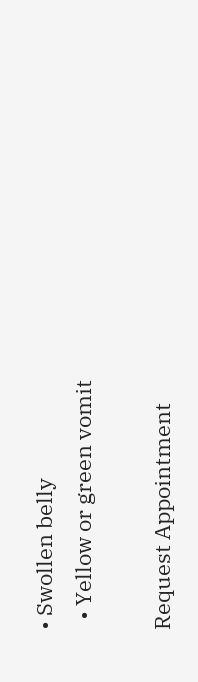• Swollen belly
  • Yellow or green vomit

Request Appointment